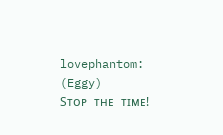lovephantom: (Eggy)
Sᴛᴏᴘ ᴛʜᴇ ᴛɪᴍᴇ!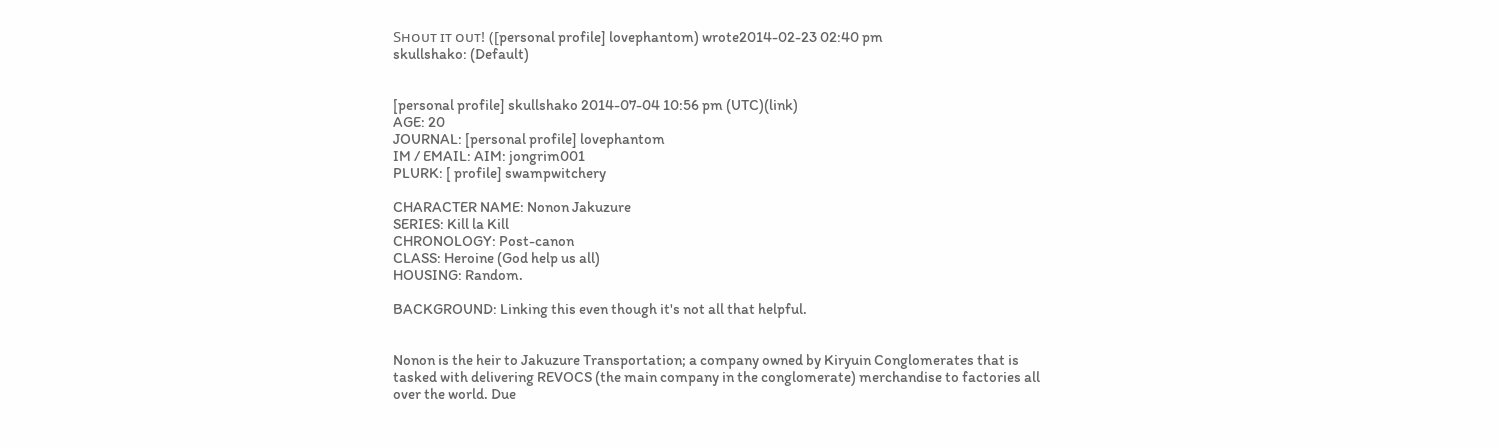Sʜᴏᴜᴛ ɪᴛ ᴏᴜᴛ! ([personal profile] lovephantom) wrote2014-02-23 02:40 pm
skullshako: (Default)


[personal profile] skullshako 2014-07-04 10:56 pm (UTC)(link)
AGE: 20
JOURNAL: [personal profile] lovephantom
IM / EMAIL: AIM: jongrim001
PLURK: [ profile] swampwitchery

CHARACTER NAME: Nonon Jakuzure
SERIES: Kill la Kill
CHRONOLOGY: Post-canon
CLASS: Heroine (God help us all)
HOUSING: Random.

BACKGROUND: Linking this even though it's not all that helpful.


Nonon is the heir to Jakuzure Transportation; a company owned by Kiryuin Conglomerates that is tasked with delivering REVOCS (the main company in the conglomerate) merchandise to factories all over the world. Due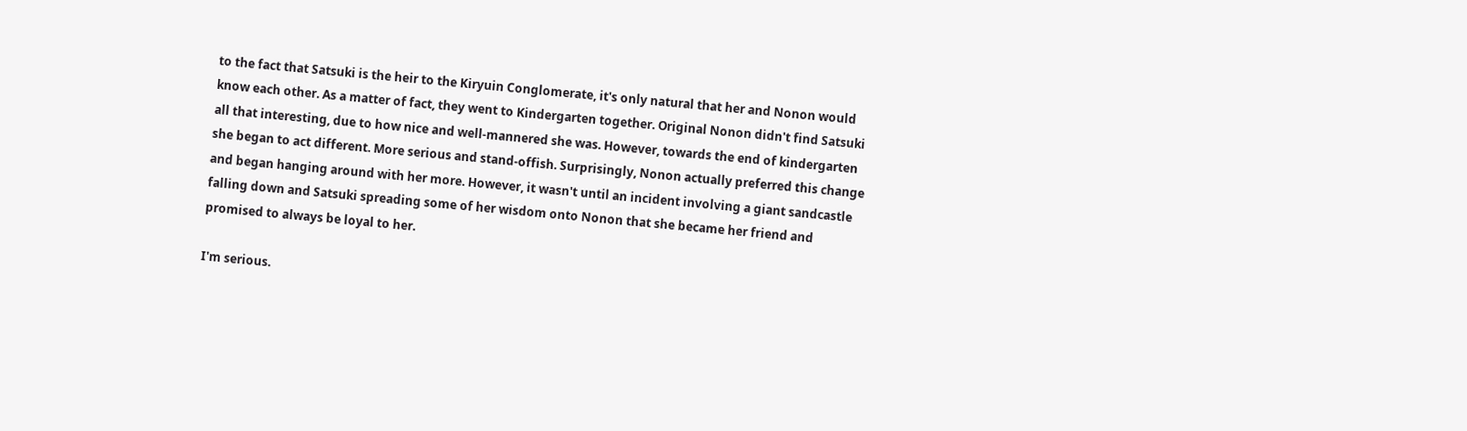to the fact that Satsuki is the heir to the Kiryuin Conglomerate, it's only natural that her and Nonon would know each other. As a matter of fact, they went to Kindergarten together. Original Nonon didn't find Satsuki all that interesting, due to how nice and well-mannered she was. However, towards the end of kindergarten she began to act different. More serious and stand-offish. Surprisingly, Nonon actually preferred this change and began hanging around with her more. However, it wasn't until an incident involving a giant sandcastle falling down and Satsuki spreading some of her wisdom onto Nonon that she became her friend and promised to always be loyal to her.

I'm serious.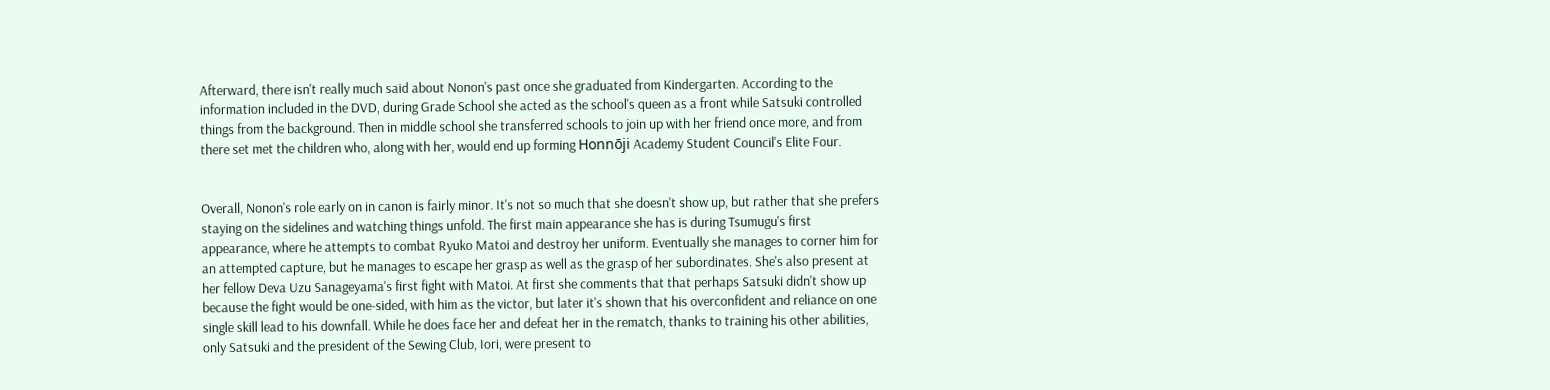Afterward, there isn't really much said about Nonon's past once she graduated from Kindergarten. According to the information included in the DVD, during Grade School she acted as the school's queen as a front while Satsuki controlled things from the background. Then in middle school she transferred schools to join up with her friend once more, and from there set met the children who, along with her, would end up forming Honnōji Academy Student Council's Elite Four.


Overall, Nonon's role early on in canon is fairly minor. It's not so much that she doesn't show up, but rather that she prefers staying on the sidelines and watching things unfold. The first main appearance she has is during Tsumugu's first appearance, where he attempts to combat Ryuko Matoi and destroy her uniform. Eventually she manages to corner him for an attempted capture, but he manages to escape her grasp as well as the grasp of her subordinates. She's also present at her fellow Deva Uzu Sanageyama's first fight with Matoi. At first she comments that that perhaps Satsuki didn't show up because the fight would be one-sided, with him as the victor, but later it's shown that his overconfident and reliance on one single skill lead to his downfall. While he does face her and defeat her in the rematch, thanks to training his other abilities, only Satsuki and the president of the Sewing Club, Iori, were present to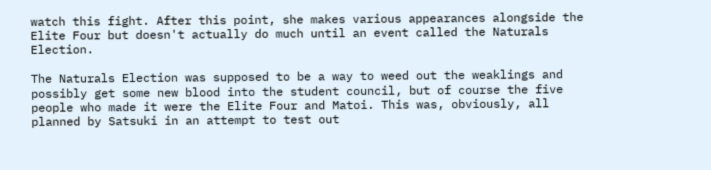watch this fight. After this point, she makes various appearances alongside the Elite Four but doesn't actually do much until an event called the Naturals Election.

The Naturals Election was supposed to be a way to weed out the weaklings and possibly get some new blood into the student council, but of course the five people who made it were the Elite Four and Matoi. This was, obviously, all planned by Satsuki in an attempt to test out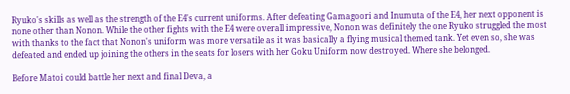Ryuko's skills as well as the strength of the E4's current uniforms. After defeating Gamagoori and Inumuta of the E4, her next opponent is none other than Nonon. While the other fights with the E4 were overall impressive, Nonon was definitely the one Ryuko struggled the most with thanks to the fact that Nonon's uniform was more versatile as it was basically a flying musical themed tank. Yet even so, she was defeated and ended up joining the others in the seats for losers with her Goku Uniform now destroyed. Where she belonged.

Before Matoi could battle her next and final Deva, a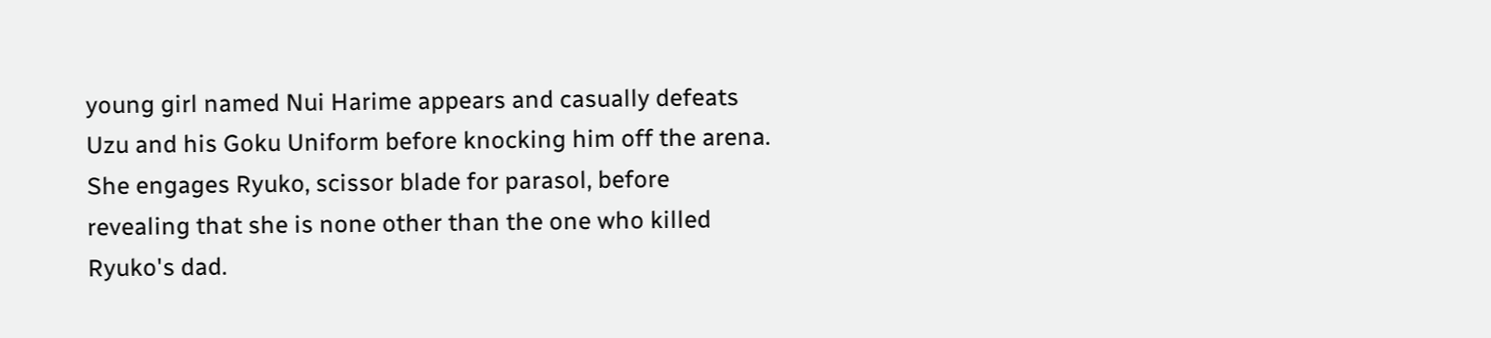young girl named Nui Harime appears and casually defeats Uzu and his Goku Uniform before knocking him off the arena. She engages Ryuko, scissor blade for parasol, before revealing that she is none other than the one who killed Ryuko's dad.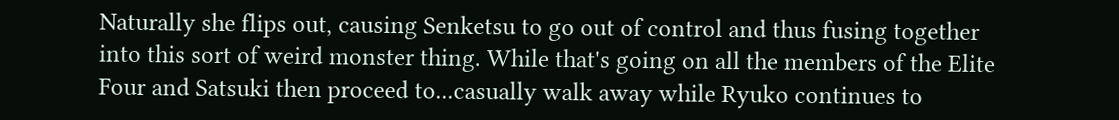Naturally she flips out, causing Senketsu to go out of control and thus fusing together into this sort of weird monster thing. While that's going on all the members of the Elite Four and Satsuki then proceed to...casually walk away while Ryuko continues to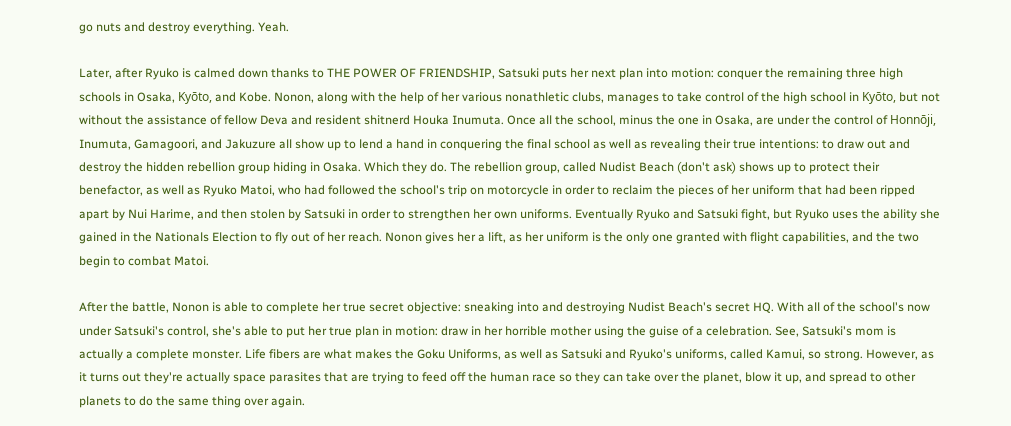go nuts and destroy everything. Yeah.

Later, after Ryuko is calmed down thanks to THE POWER OF FRIENDSHIP, Satsuki puts her next plan into motion: conquer the remaining three high schools in Osaka, Kyōto, and Kobe. Nonon, along with the help of her various nonathletic clubs, manages to take control of the high school in Kyōto, but not without the assistance of fellow Deva and resident shitnerd Houka Inumuta. Once all the school, minus the one in Osaka, are under the control of Honnōji, Inumuta, Gamagoori, and Jakuzure all show up to lend a hand in conquering the final school as well as revealing their true intentions: to draw out and destroy the hidden rebellion group hiding in Osaka. Which they do. The rebellion group, called Nudist Beach (don't ask) shows up to protect their benefactor, as well as Ryuko Matoi, who had followed the school's trip on motorcycle in order to reclaim the pieces of her uniform that had been ripped apart by Nui Harime, and then stolen by Satsuki in order to strengthen her own uniforms. Eventually Ryuko and Satsuki fight, but Ryuko uses the ability she gained in the Nationals Election to fly out of her reach. Nonon gives her a lift, as her uniform is the only one granted with flight capabilities, and the two begin to combat Matoi.

After the battle, Nonon is able to complete her true secret objective: sneaking into and destroying Nudist Beach's secret HQ. With all of the school's now under Satsuki's control, she's able to put her true plan in motion: draw in her horrible mother using the guise of a celebration. See, Satsuki's mom is actually a complete monster. Life fibers are what makes the Goku Uniforms, as well as Satsuki and Ryuko's uniforms, called Kamui, so strong. However, as it turns out they're actually space parasites that are trying to feed off the human race so they can take over the planet, blow it up, and spread to other planets to do the same thing over again.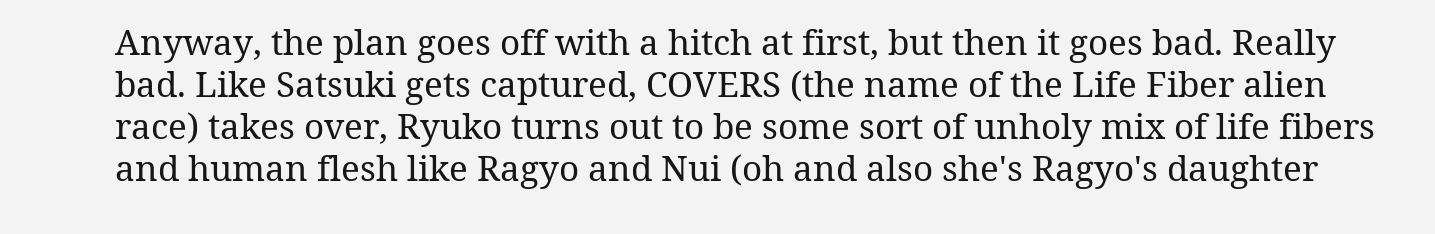Anyway, the plan goes off with a hitch at first, but then it goes bad. Really bad. Like Satsuki gets captured, COVERS (the name of the Life Fiber alien race) takes over, Ryuko turns out to be some sort of unholy mix of life fibers and human flesh like Ragyo and Nui (oh and also she's Ragyo's daughter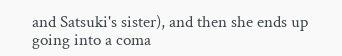and Satsuki's sister), and then she ends up going into a coma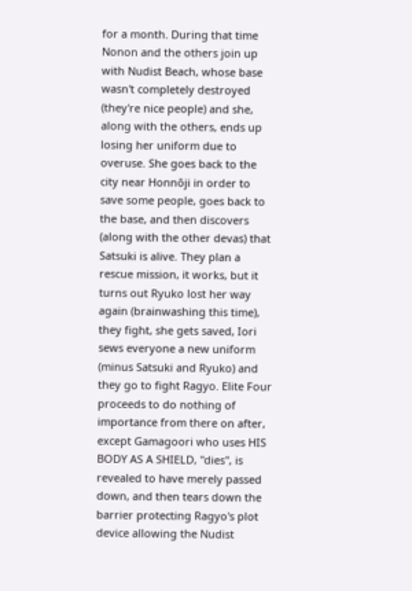for a month. During that time Nonon and the others join up with Nudist Beach, whose base wasn't completely destroyed (they're nice people) and she, along with the others, ends up losing her uniform due to overuse. She goes back to the city near Honnōji in order to save some people, goes back to the base, and then discovers (along with the other devas) that Satsuki is alive. They plan a rescue mission, it works, but it turns out Ryuko lost her way again (brainwashing this time), they fight, she gets saved, Iori sews everyone a new uniform (minus Satsuki and Ryuko) and they go to fight Ragyo. Elite Four proceeds to do nothing of importance from there on after, except Gamagoori who uses HIS BODY AS A SHIELD, "dies", is revealed to have merely passed down, and then tears down the barrier protecting Ragyo's plot device allowing the Nudist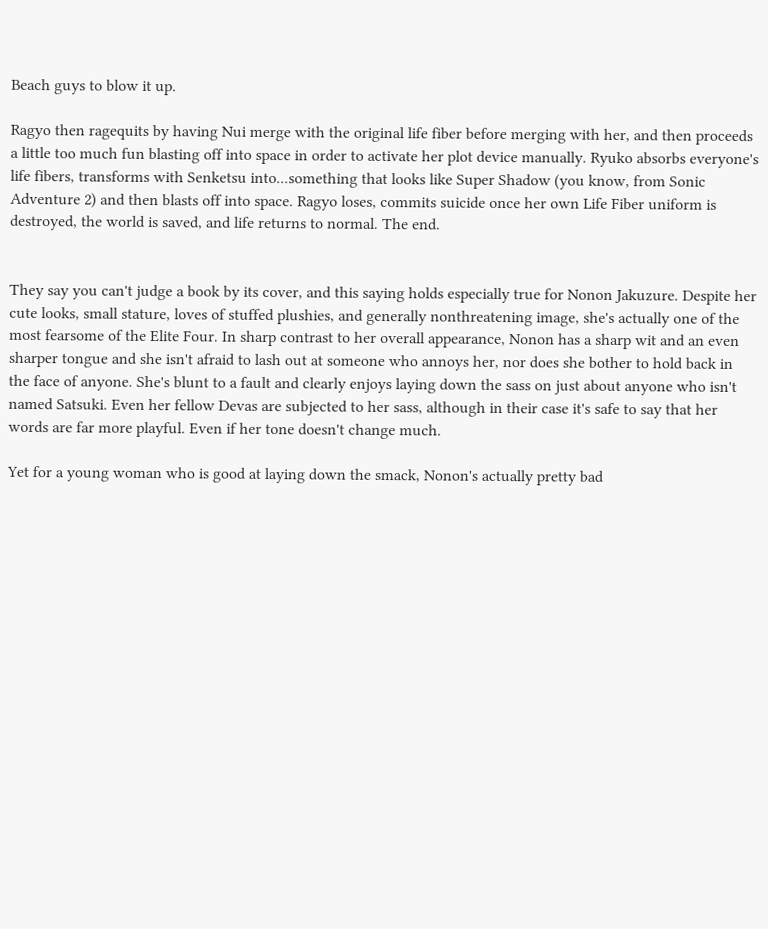Beach guys to blow it up.

Ragyo then ragequits by having Nui merge with the original life fiber before merging with her, and then proceeds a little too much fun blasting off into space in order to activate her plot device manually. Ryuko absorbs everyone's life fibers, transforms with Senketsu into...something that looks like Super Shadow (you know, from Sonic Adventure 2) and then blasts off into space. Ragyo loses, commits suicide once her own Life Fiber uniform is destroyed, the world is saved, and life returns to normal. The end.


They say you can't judge a book by its cover, and this saying holds especially true for Nonon Jakuzure. Despite her cute looks, small stature, loves of stuffed plushies, and generally nonthreatening image, she's actually one of the most fearsome of the Elite Four. In sharp contrast to her overall appearance, Nonon has a sharp wit and an even sharper tongue and she isn't afraid to lash out at someone who annoys her, nor does she bother to hold back in the face of anyone. She's blunt to a fault and clearly enjoys laying down the sass on just about anyone who isn't named Satsuki. Even her fellow Devas are subjected to her sass, although in their case it's safe to say that her words are far more playful. Even if her tone doesn't change much.

Yet for a young woman who is good at laying down the smack, Nonon's actually pretty bad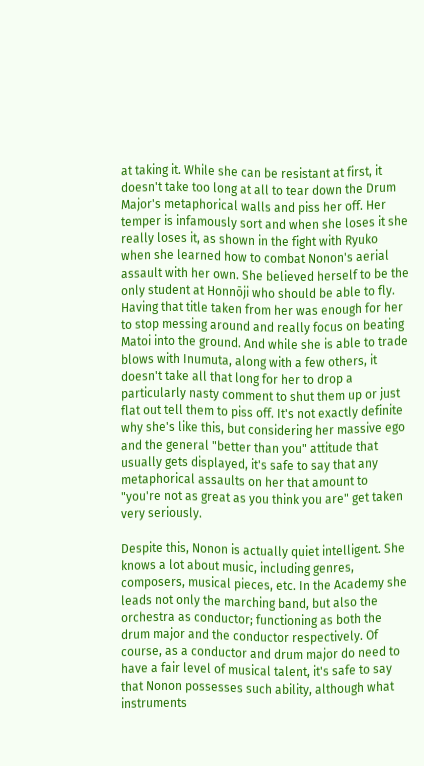at taking it. While she can be resistant at first, it doesn't take too long at all to tear down the Drum Major's metaphorical walls and piss her off. Her temper is infamously sort and when she loses it she really loses it, as shown in the fight with Ryuko when she learned how to combat Nonon's aerial assault with her own. She believed herself to be the only student at Honnōji who should be able to fly. Having that title taken from her was enough for her to stop messing around and really focus on beating Matoi into the ground. And while she is able to trade blows with Inumuta, along with a few others, it doesn't take all that long for her to drop a particularly nasty comment to shut them up or just flat out tell them to piss off. It's not exactly definite why she's like this, but considering her massive ego and the general "better than you" attitude that usually gets displayed, it's safe to say that any metaphorical assaults on her that amount to "you're not as great as you think you are" get taken very seriously.

Despite this, Nonon is actually quiet intelligent. She knows a lot about music, including genres, composers, musical pieces, etc. In the Academy she leads not only the marching band, but also the orchestra as conductor; functioning as both the drum major and the conductor respectively. Of course, as a conductor and drum major do need to have a fair level of musical talent, it's safe to say that Nonon possesses such ability, although what instruments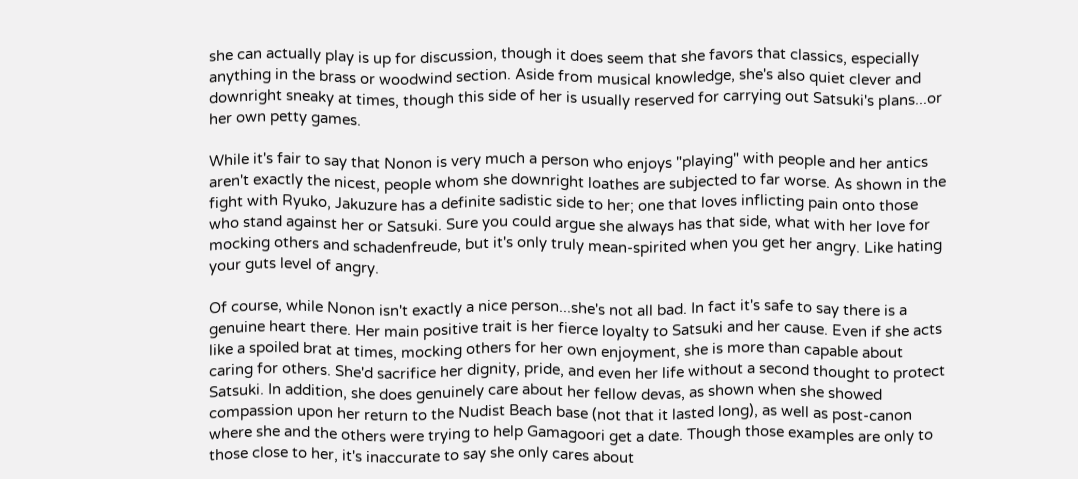she can actually play is up for discussion, though it does seem that she favors that classics, especially anything in the brass or woodwind section. Aside from musical knowledge, she's also quiet clever and downright sneaky at times, though this side of her is usually reserved for carrying out Satsuki's plans...or her own petty games.

While it's fair to say that Nonon is very much a person who enjoys "playing" with people and her antics aren't exactly the nicest, people whom she downright loathes are subjected to far worse. As shown in the fight with Ryuko, Jakuzure has a definite sadistic side to her; one that loves inflicting pain onto those who stand against her or Satsuki. Sure you could argue she always has that side, what with her love for mocking others and schadenfreude, but it's only truly mean-spirited when you get her angry. Like hating your guts level of angry.

Of course, while Nonon isn't exactly a nice person...she's not all bad. In fact it's safe to say there is a genuine heart there. Her main positive trait is her fierce loyalty to Satsuki and her cause. Even if she acts like a spoiled brat at times, mocking others for her own enjoyment, she is more than capable about caring for others. She'd sacrifice her dignity, pride, and even her life without a second thought to protect Satsuki. In addition, she does genuinely care about her fellow devas, as shown when she showed compassion upon her return to the Nudist Beach base (not that it lasted long), as well as post-canon where she and the others were trying to help Gamagoori get a date. Though those examples are only to those close to her, it's inaccurate to say she only cares about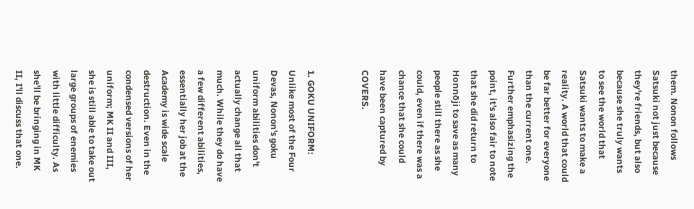them. Nonon follows Satsuki not just because they're friends, but also because she truly wants to see the world that Satsuki wants to make a reality. A world that could be far better for everyone than the current one. Further emphasizing the point, it's also fair to note that she did return to Honnōji to save as many people still there as she could, even if there was a chance that she could have been captured by COVERS.


1. GOKU UNIFORM: Unlike most of the Four Devas, Nonon's goku uniform abilities don't actually change all that much. While they do have a few different abilities, essentially her job at the Academy is wide scale destruction. Even in the condensed versions of her uniform; MK II and III, she is still able to take out large groups of enemies with little difficulty. As she'll be bringing in MK II, I'll discuss that one.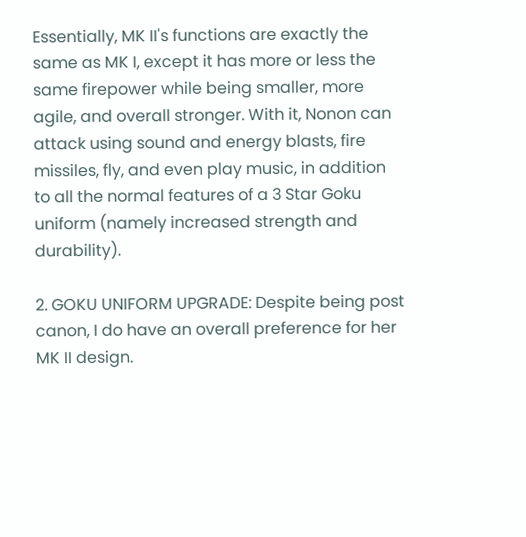Essentially, MK II's functions are exactly the same as MK I, except it has more or less the same firepower while being smaller, more agile, and overall stronger. With it, Nonon can attack using sound and energy blasts, fire missiles, fly, and even play music, in addition to all the normal features of a 3 Star Goku uniform (namely increased strength and durability).

2. GOKU UNIFORM UPGRADE: Despite being post canon, I do have an overall preference for her MK II design.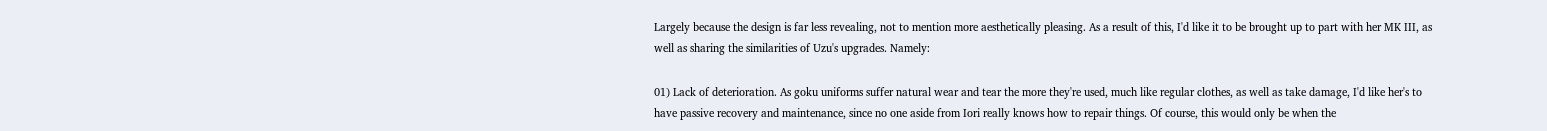Largely because the design is far less revealing, not to mention more aesthetically pleasing. As a result of this, I'd like it to be brought up to part with her MK III, as well as sharing the similarities of Uzu's upgrades. Namely:

01) Lack of deterioration. As goku uniforms suffer natural wear and tear the more they're used, much like regular clothes, as well as take damage, I'd like her's to have passive recovery and maintenance, since no one aside from Iori really knows how to repair things. Of course, this would only be when the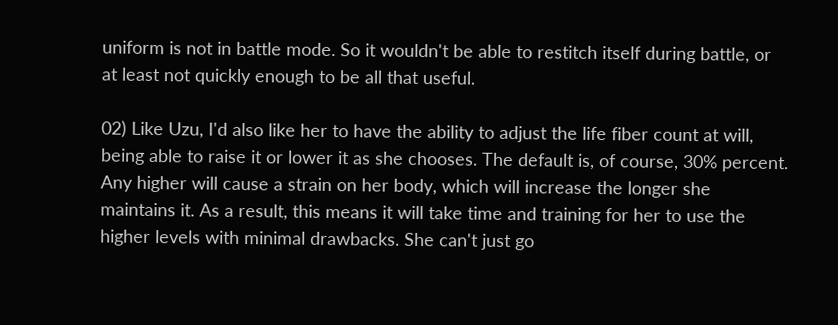uniform is not in battle mode. So it wouldn't be able to restitch itself during battle, or at least not quickly enough to be all that useful.

02) Like Uzu, I'd also like her to have the ability to adjust the life fiber count at will, being able to raise it or lower it as she chooses. The default is, of course, 30% percent. Any higher will cause a strain on her body, which will increase the longer she maintains it. As a result, this means it will take time and training for her to use the higher levels with minimal drawbacks. She can't just go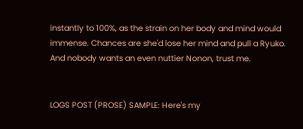instantly to 100%, as the strain on her body and mind would immense. Chances are she'd lose her mind and pull a Ryuko. And nobody wants an even nuttier Nonon, trust me.


LOGS POST (PROSE) SAMPLE: Here's my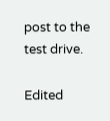post to the test drive.

Edited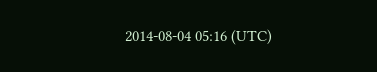2014-08-04 05:16 (UTC)